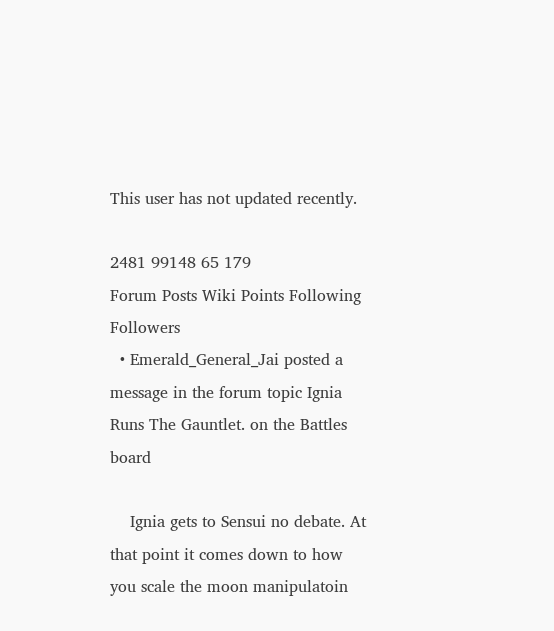This user has not updated recently.

2481 99148 65 179
Forum Posts Wiki Points Following Followers
  • Emerald_General_Jai posted a message in the forum topic Ignia Runs The Gauntlet. on the Battles board

    Ignia gets to Sensui no debate. At that point it comes down to how you scale the moon manipulatoin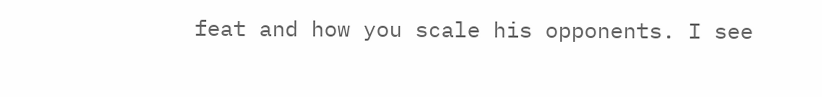feat and how you scale his opponents. I see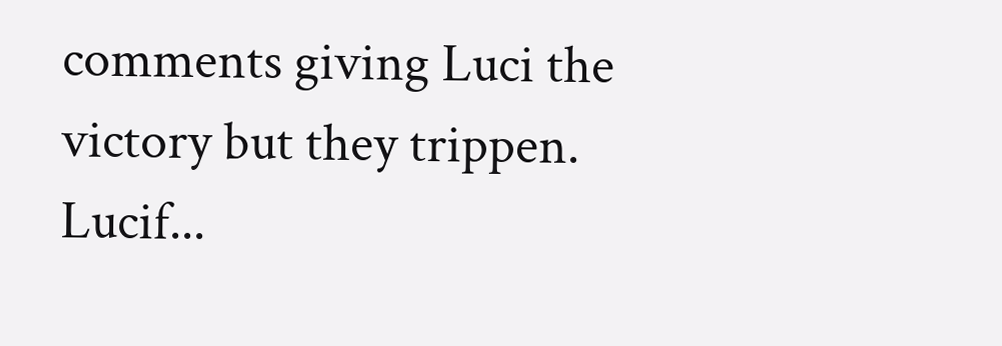comments giving Luci the victory but they trippen. Lucif...